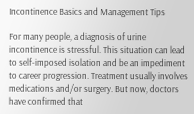Incontinence Basics and Management Tips

For many people, a diagnosis of urine incontinence is stressful. This situation can lead to self-imposed isolation and be an impediment to career progression. Treatment usually involves medications and/or surgery. But now, doctors have confirmed that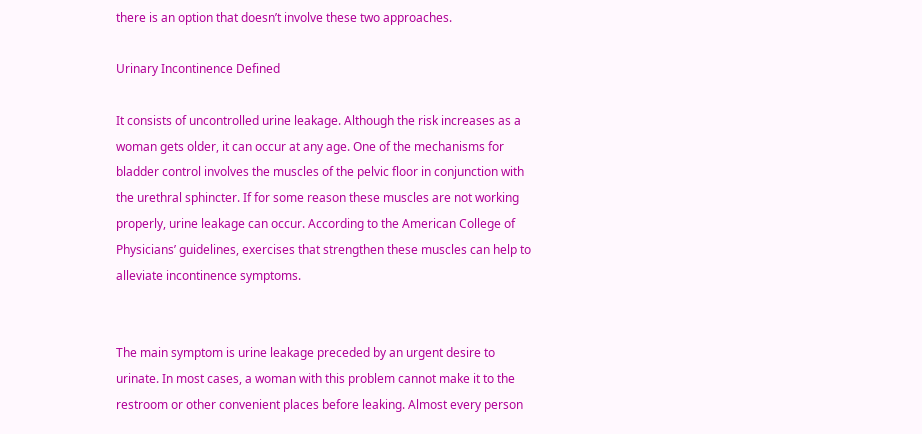there is an option that doesn’t involve these two approaches.

Urinary Incontinence Defined

It consists of uncontrolled urine leakage. Although the risk increases as a woman gets older, it can occur at any age. One of the mechanisms for bladder control involves the muscles of the pelvic floor in conjunction with the urethral sphincter. If for some reason these muscles are not working properly, urine leakage can occur. According to the American College of Physicians’ guidelines, exercises that strengthen these muscles can help to alleviate incontinence symptoms.


The main symptom is urine leakage preceded by an urgent desire to urinate. In most cases, a woman with this problem cannot make it to the restroom or other convenient places before leaking. Almost every person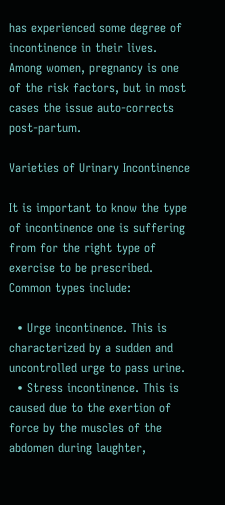has experienced some degree of incontinence in their lives. Among women, pregnancy is one of the risk factors, but in most cases the issue auto-corrects post-partum.

Varieties of Urinary Incontinence

It is important to know the type of incontinence one is suffering from for the right type of exercise to be prescribed. Common types include:

  • Urge incontinence. This is characterized by a sudden and uncontrolled urge to pass urine.
  • Stress incontinence. This is caused due to the exertion of force by the muscles of the abdomen during laughter,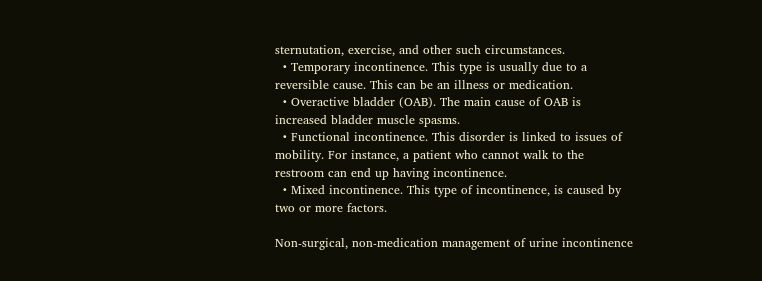sternutation, exercise, and other such circumstances.
  • Temporary incontinence. This type is usually due to a reversible cause. This can be an illness or medication.
  • Overactive bladder (OAB). The main cause of OAB is increased bladder muscle spasms.
  • Functional incontinence. This disorder is linked to issues of mobility. For instance, a patient who cannot walk to the restroom can end up having incontinence.
  • Mixed incontinence. This type of incontinence, is caused by two or more factors.

Non-surgical, non-medication management of urine incontinence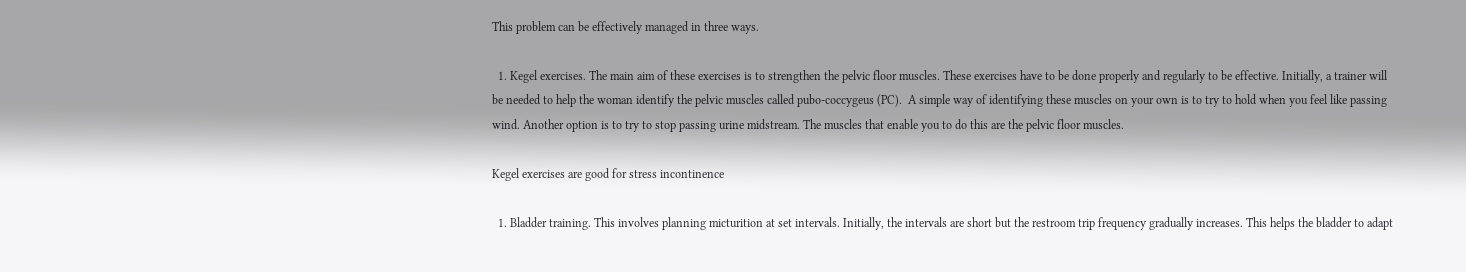This problem can be effectively managed in three ways.

  1. Kegel exercises. The main aim of these exercises is to strengthen the pelvic floor muscles. These exercises have to be done properly and regularly to be effective. Initially, a trainer will be needed to help the woman identify the pelvic muscles called pubo-coccygeus (PC).  A simple way of identifying these muscles on your own is to try to hold when you feel like passing wind. Another option is to try to stop passing urine midstream. The muscles that enable you to do this are the pelvic floor muscles.

Kegel exercises are good for stress incontinence

  1. Bladder training. This involves planning micturition at set intervals. Initially, the intervals are short but the restroom trip frequency gradually increases. This helps the bladder to adapt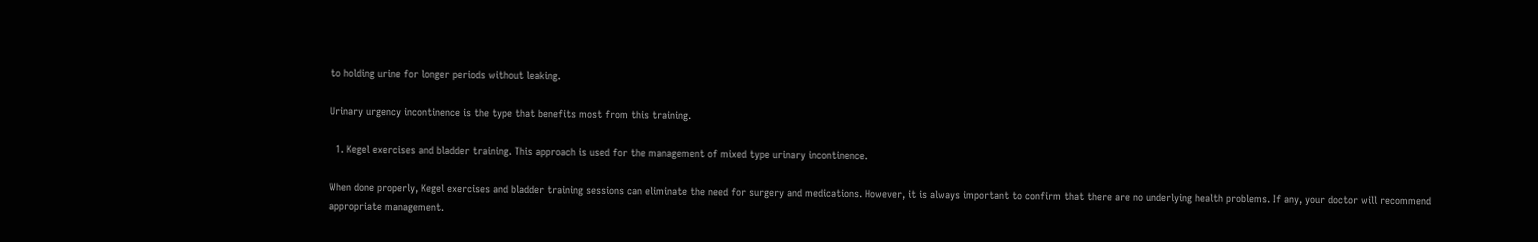to holding urine for longer periods without leaking.

Urinary urgency incontinence is the type that benefits most from this training.

  1. Kegel exercises and bladder training. This approach is used for the management of mixed type urinary incontinence.

When done properly, Kegel exercises and bladder training sessions can eliminate the need for surgery and medications. However, it is always important to confirm that there are no underlying health problems. If any, your doctor will recommend appropriate management.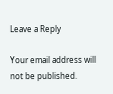Leave a Reply

Your email address will not be published.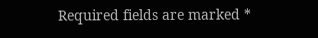Required fields are marked *